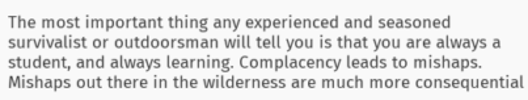The most important thing any experienced and seasoned survivalist or outdoorsman will tell you is that you are always a student, and always learning. Complacency leads to mishaps. Mishaps out there in the wilderness are much more consequential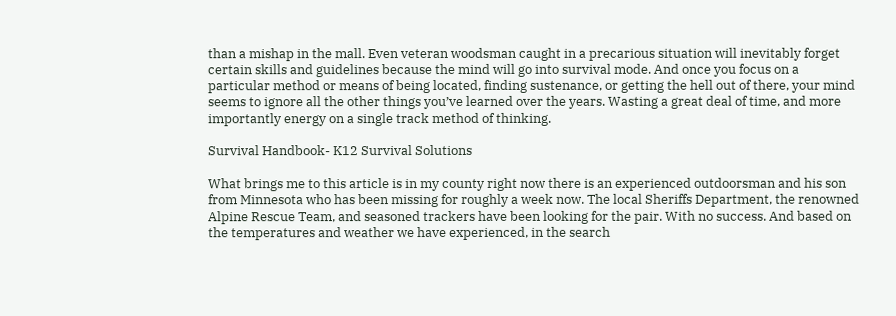than a mishap in the mall. Even veteran woodsman caught in a precarious situation will inevitably forget certain skills and guidelines because the mind will go into survival mode. And once you focus on a particular method or means of being located, finding sustenance, or getting the hell out of there, your mind seems to ignore all the other things you’ve learned over the years. Wasting a great deal of time, and more importantly energy on a single track method of thinking.

Survival Handbook- K12 Survival Solutions

What brings me to this article is in my county right now there is an experienced outdoorsman and his son from Minnesota who has been missing for roughly a week now. The local Sheriffs Department, the renowned Alpine Rescue Team, and seasoned trackers have been looking for the pair. With no success. And based on the temperatures and weather we have experienced, in the search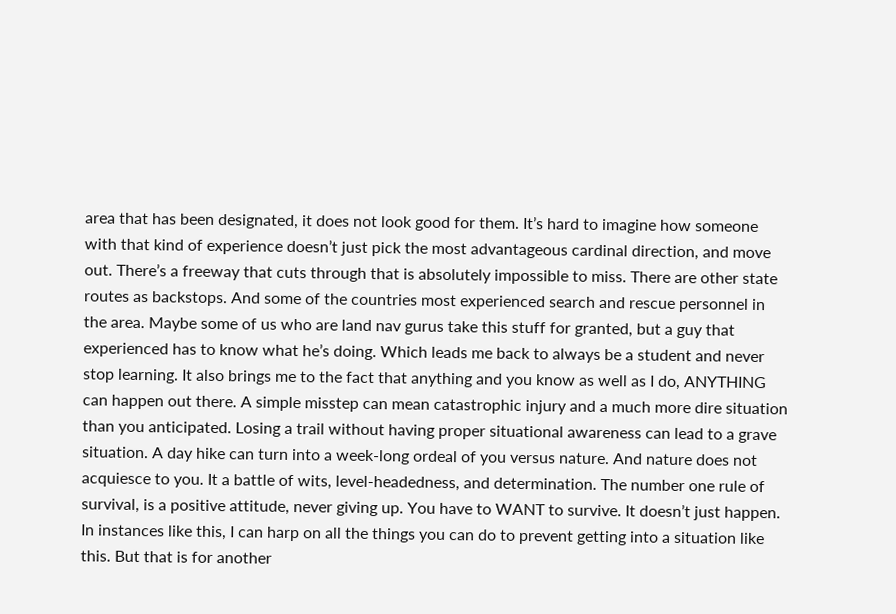area that has been designated, it does not look good for them. It’s hard to imagine how someone with that kind of experience doesn’t just pick the most advantageous cardinal direction, and move out. There’s a freeway that cuts through that is absolutely impossible to miss. There are other state routes as backstops. And some of the countries most experienced search and rescue personnel in the area. Maybe some of us who are land nav gurus take this stuff for granted, but a guy that experienced has to know what he’s doing. Which leads me back to always be a student and never stop learning. It also brings me to the fact that anything and you know as well as I do, ANYTHING can happen out there. A simple misstep can mean catastrophic injury and a much more dire situation than you anticipated. Losing a trail without having proper situational awareness can lead to a grave situation. A day hike can turn into a week-long ordeal of you versus nature. And nature does not acquiesce to you. It a battle of wits, level-headedness, and determination. The number one rule of survival, is a positive attitude, never giving up. You have to WANT to survive. It doesn’t just happen. In instances like this, I can harp on all the things you can do to prevent getting into a situation like this. But that is for another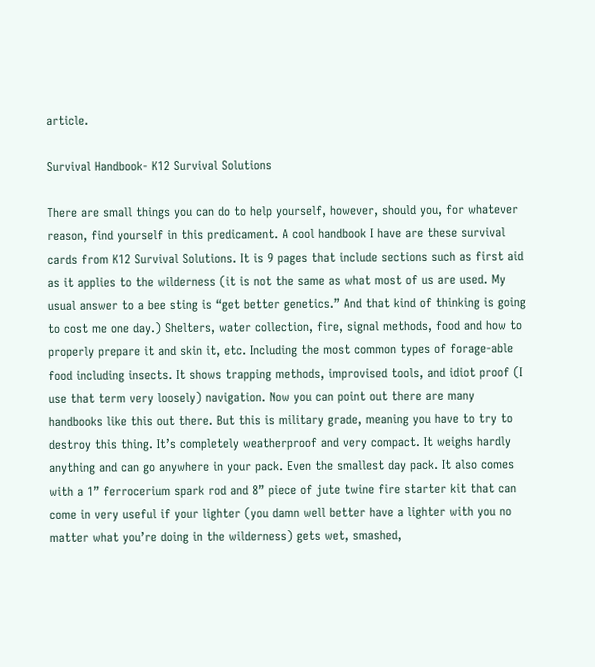article.

Survival Handbook- K12 Survival Solutions

There are small things you can do to help yourself, however, should you, for whatever reason, find yourself in this predicament. A cool handbook I have are these survival cards from K12 Survival Solutions. It is 9 pages that include sections such as first aid as it applies to the wilderness (it is not the same as what most of us are used. My usual answer to a bee sting is “get better genetics.” And that kind of thinking is going to cost me one day.) Shelters, water collection, fire, signal methods, food and how to properly prepare it and skin it, etc. Including the most common types of forage-able food including insects. It shows trapping methods, improvised tools, and idiot proof (I use that term very loosely) navigation. Now you can point out there are many handbooks like this out there. But this is military grade, meaning you have to try to destroy this thing. It’s completely weatherproof and very compact. It weighs hardly anything and can go anywhere in your pack. Even the smallest day pack. It also comes with a 1” ferrocerium spark rod and 8” piece of jute twine fire starter kit that can come in very useful if your lighter (you damn well better have a lighter with you no matter what you’re doing in the wilderness) gets wet, smashed,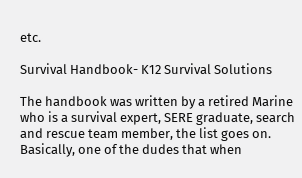etc.

Survival Handbook- K12 Survival Solutions

The handbook was written by a retired Marine who is a survival expert, SERE graduate, search and rescue team member, the list goes on. Basically, one of the dudes that when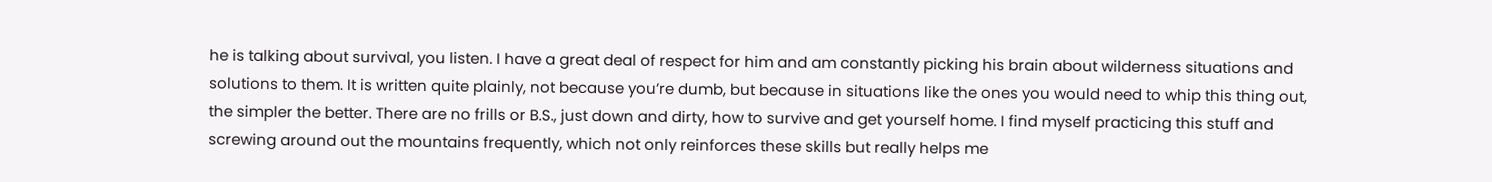he is talking about survival, you listen. I have a great deal of respect for him and am constantly picking his brain about wilderness situations and solutions to them. It is written quite plainly, not because you’re dumb, but because in situations like the ones you would need to whip this thing out, the simpler the better. There are no frills or B.S., just down and dirty, how to survive and get yourself home. I find myself practicing this stuff and screwing around out the mountains frequently, which not only reinforces these skills but really helps me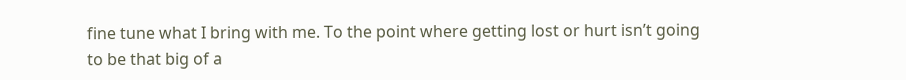fine tune what I bring with me. To the point where getting lost or hurt isn’t going to be that big of a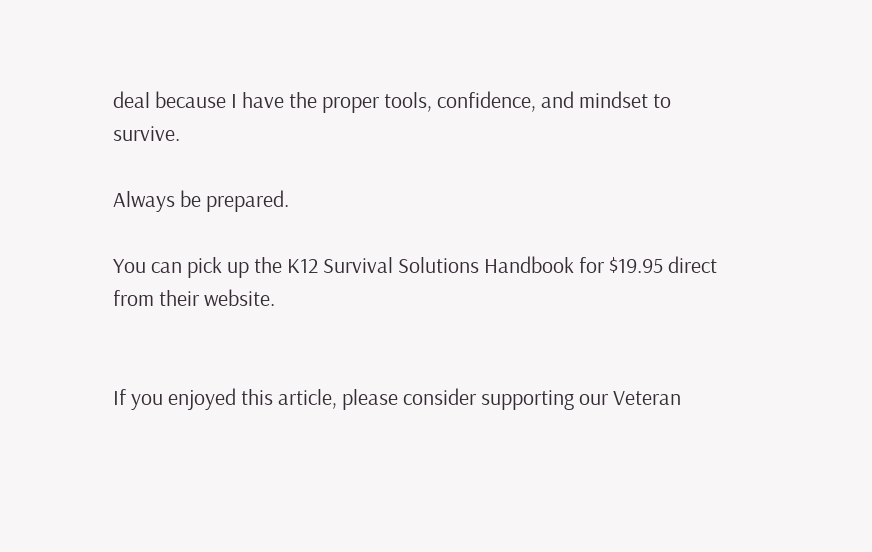deal because I have the proper tools, confidence, and mindset to survive.

Always be prepared.

You can pick up the K12 Survival Solutions Handbook for $19.95 direct from their website.


If you enjoyed this article, please consider supporting our Veteran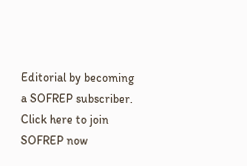Editorial by becoming a SOFREP subscriber. Click here to join SOFREP now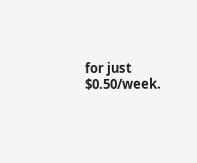for just $0.50/week.